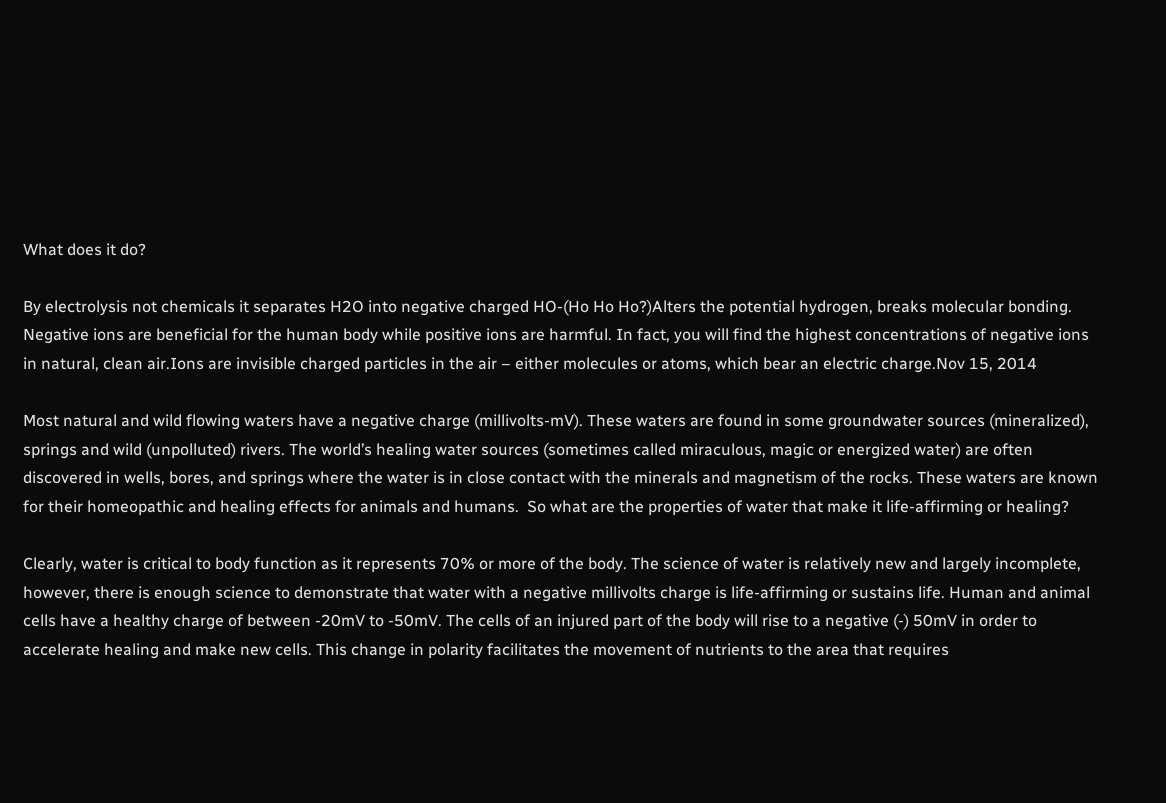What does it do?

By electrolysis not chemicals it separates H2O into negative charged HO-(Ho Ho Ho?)Alters the potential hydrogen, breaks molecular bonding.  Negative ions are beneficial for the human body while positive ions are harmful. In fact, you will find the highest concentrations of negative ions in natural, clean air.Ions are invisible charged particles in the air – either molecules or atoms, which bear an electric charge.Nov 15, 2014

Most natural and wild flowing waters have a negative charge (millivolts-mV). These waters are found in some groundwater sources (mineralized), springs and wild (unpolluted) rivers. The world’s healing water sources (sometimes called miraculous, magic or energized water) are often discovered in wells, bores, and springs where the water is in close contact with the minerals and magnetism of the rocks. These waters are known for their homeopathic and healing effects for animals and humans.  So what are the properties of water that make it life-affirming or healing?

Clearly, water is critical to body function as it represents 70% or more of the body. The science of water is relatively new and largely incomplete, however, there is enough science to demonstrate that water with a negative millivolts charge is life-affirming or sustains life. Human and animal cells have a healthy charge of between -20mV to -50mV. The cells of an injured part of the body will rise to a negative (-) 50mV in order to accelerate healing and make new cells. This change in polarity facilitates the movement of nutrients to the area that requires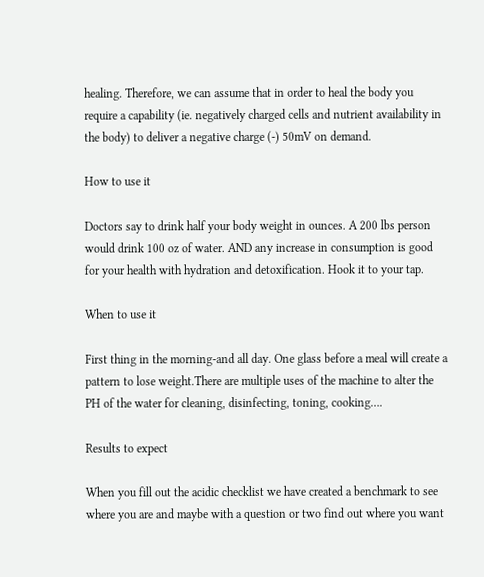healing. Therefore, we can assume that in order to heal the body you require a capability (ie. negatively charged cells and nutrient availability in the body) to deliver a negative charge (-) 50mV on demand.

How to use it

Doctors say to drink half your body weight in ounces. A 200 lbs person would drink 100 oz of water. AND any increase in consumption is good for your health with hydration and detoxification. Hook it to your tap.

When to use it

First thing in the morning-and all day. One glass before a meal will create a pattern to lose weight.There are multiple uses of the machine to alter the PH of the water for cleaning, disinfecting, toning, cooking….

Results to expect

When you fill out the acidic checklist we have created a benchmark to see where you are and maybe with a question or two find out where you want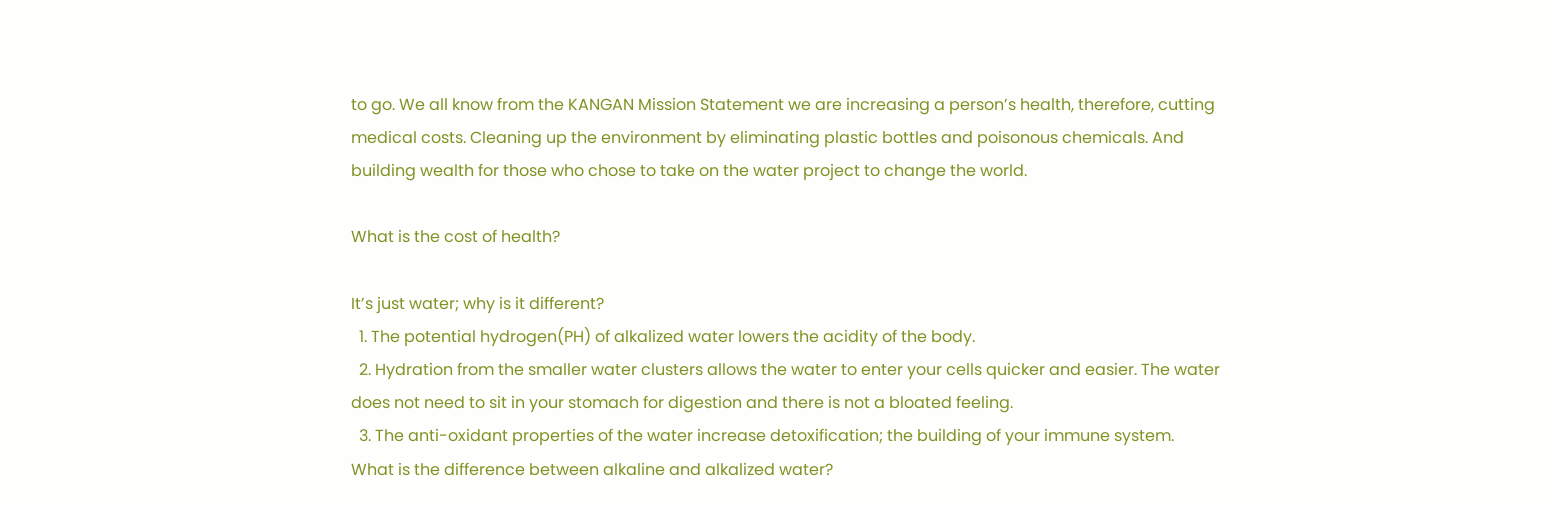to go. We all know from the KANGAN Mission Statement we are increasing a person’s health, therefore, cutting medical costs. Cleaning up the environment by eliminating plastic bottles and poisonous chemicals. And building wealth for those who chose to take on the water project to change the world.

What is the cost of health?

It’s just water; why is it different?
  1. The potential hydrogen(PH) of alkalized water lowers the acidity of the body.
  2. Hydration from the smaller water clusters allows the water to enter your cells quicker and easier. The water does not need to sit in your stomach for digestion and there is not a bloated feeling.
  3. The anti-oxidant properties of the water increase detoxification; the building of your immune system.
What is the difference between alkaline and alkalized water?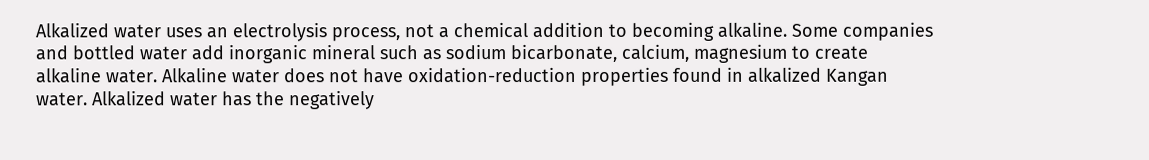Alkalized water uses an electrolysis process, not a chemical addition to becoming alkaline. Some companies and bottled water add inorganic mineral such as sodium bicarbonate, calcium, magnesium to create alkaline water. Alkaline water does not have oxidation-reduction properties found in alkalized Kangan water. Alkalized water has the negatively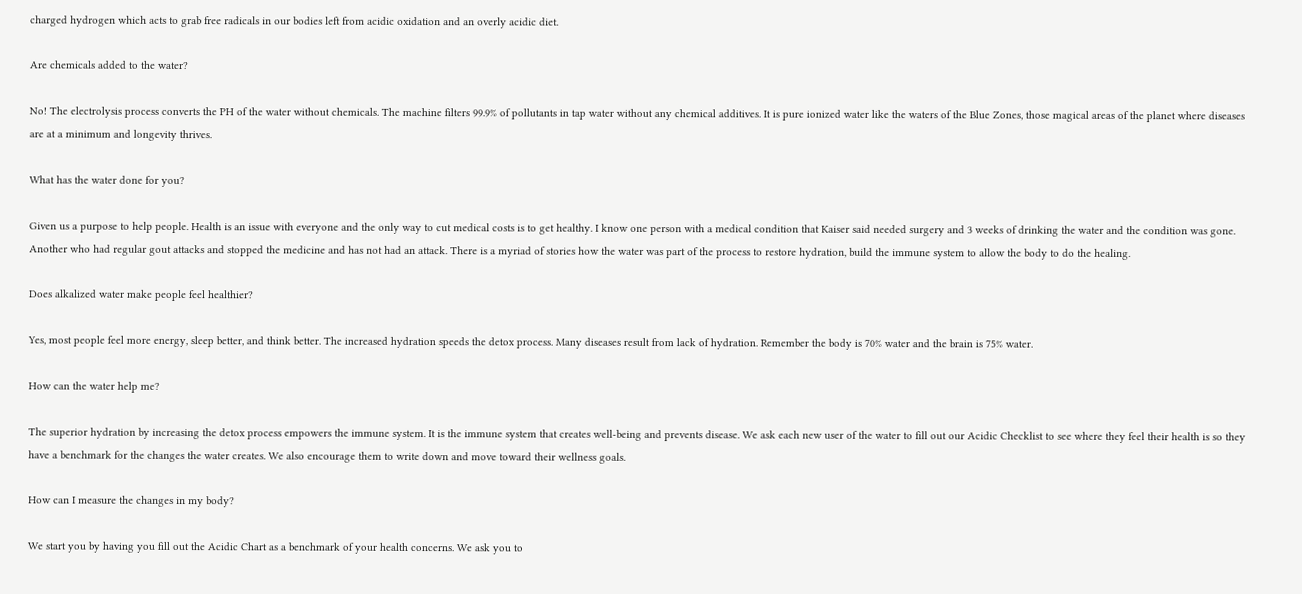charged hydrogen which acts to grab free radicals in our bodies left from acidic oxidation and an overly acidic diet.

Are chemicals added to the water?

No! The electrolysis process converts the PH of the water without chemicals. The machine filters 99.9% of pollutants in tap water without any chemical additives. It is pure ionized water like the waters of the Blue Zones, those magical areas of the planet where diseases are at a minimum and longevity thrives.

What has the water done for you?

Given us a purpose to help people. Health is an issue with everyone and the only way to cut medical costs is to get healthy. I know one person with a medical condition that Kaiser said needed surgery and 3 weeks of drinking the water and the condition was gone. Another who had regular gout attacks and stopped the medicine and has not had an attack. There is a myriad of stories how the water was part of the process to restore hydration, build the immune system to allow the body to do the healing.

Does alkalized water make people feel healthier?

Yes, most people feel more energy, sleep better, and think better. The increased hydration speeds the detox process. Many diseases result from lack of hydration. Remember the body is 70% water and the brain is 75% water.

How can the water help me?

The superior hydration by increasing the detox process empowers the immune system. It is the immune system that creates well-being and prevents disease. We ask each new user of the water to fill out our Acidic Checklist to see where they feel their health is so they have a benchmark for the changes the water creates. We also encourage them to write down and move toward their wellness goals.

How can I measure the changes in my body?

We start you by having you fill out the Acidic Chart as a benchmark of your health concerns. We ask you to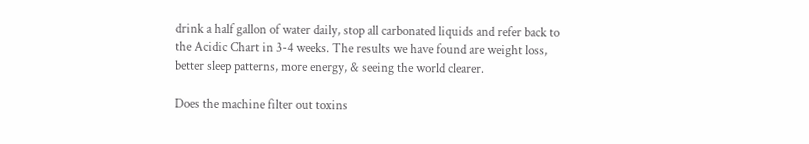drink a half gallon of water daily, stop all carbonated liquids and refer back to the Acidic Chart in 3-4 weeks. The results we have found are weight loss, better sleep patterns, more energy, & seeing the world clearer.

Does the machine filter out toxins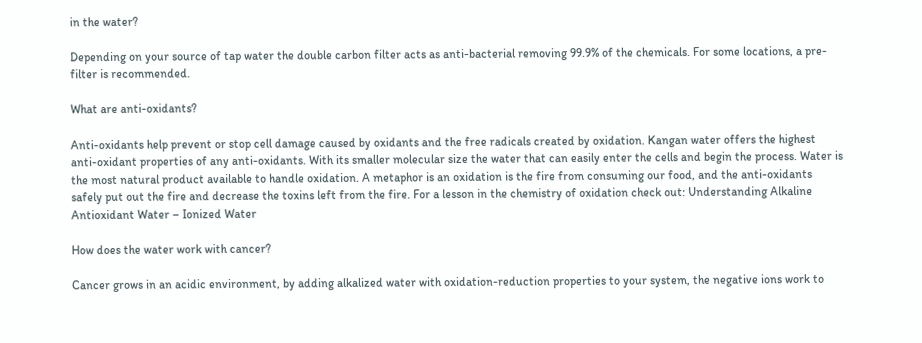in the water?

Depending on your source of tap water the double carbon filter acts as anti-bacterial removing 99.9% of the chemicals. For some locations, a pre-filter is recommended.

What are anti-oxidants?

Anti-oxidants help prevent or stop cell damage caused by oxidants and the free radicals created by oxidation. Kangan water offers the highest anti-oxidant properties of any anti-oxidants. With its smaller molecular size the water that can easily enter the cells and begin the process. Water is the most natural product available to handle oxidation. A metaphor is an oxidation is the fire from consuming our food, and the anti-oxidants safely put out the fire and decrease the toxins left from the fire. For a lesson in the chemistry of oxidation check out: Understanding Alkaline Antioxidant Water – Ionized Water

How does the water work with cancer?

Cancer grows in an acidic environment, by adding alkalized water with oxidation-reduction properties to your system, the negative ions work to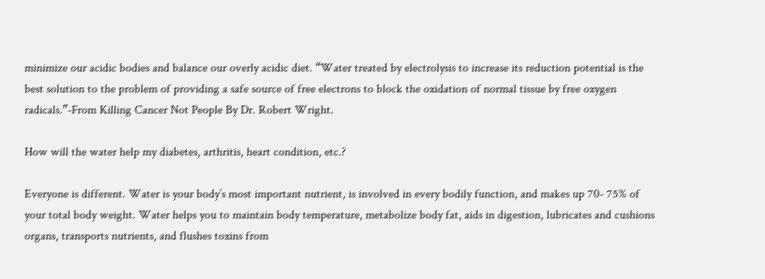minimize our acidic bodies and balance our overly acidic diet. “Water treated by electrolysis to increase its reduction potential is the best solution to the problem of providing a safe source of free electrons to block the oxidation of normal tissue by free oxygen radicals.”-From Killing Cancer Not People By Dr. Robert Wright.

How will the water help my diabetes, arthritis, heart condition, etc.?

Everyone is different. Water is your body’s most important nutrient, is involved in every bodily function, and makes up 70- 75% of your total body weight. Water helps you to maintain body temperature, metabolize body fat, aids in digestion, lubricates and cushions organs, transports nutrients, and flushes toxins from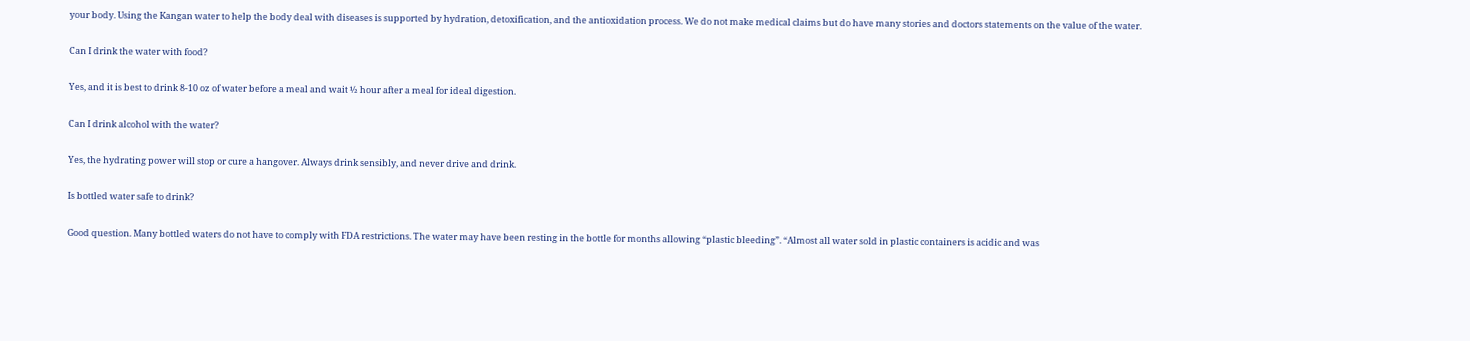your body. Using the Kangan water to help the body deal with diseases is supported by hydration, detoxification, and the antioxidation process. We do not make medical claims but do have many stories and doctors statements on the value of the water.

Can I drink the water with food?

Yes, and it is best to drink 8-10 oz of water before a meal and wait ½ hour after a meal for ideal digestion.

Can I drink alcohol with the water?

Yes, the hydrating power will stop or cure a hangover. Always drink sensibly, and never drive and drink.

Is bottled water safe to drink?

Good question. Many bottled waters do not have to comply with FDA restrictions. The water may have been resting in the bottle for months allowing “plastic bleeding”. “Almost all water sold in plastic containers is acidic and was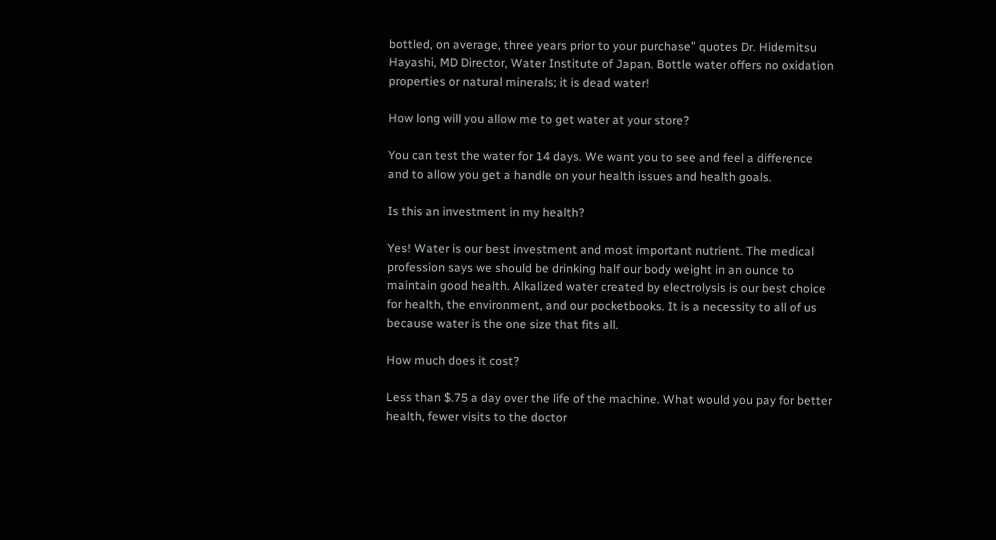bottled, on average, three years prior to your purchase” quotes Dr. Hidemitsu Hayashi, MD Director, Water Institute of Japan. Bottle water offers no oxidation properties or natural minerals; it is dead water!

How long will you allow me to get water at your store?

You can test the water for 14 days. We want you to see and feel a difference and to allow you get a handle on your health issues and health goals.

Is this an investment in my health?

Yes! Water is our best investment and most important nutrient. The medical profession says we should be drinking half our body weight in an ounce to maintain good health. Alkalized water created by electrolysis is our best choice for health, the environment, and our pocketbooks. It is a necessity to all of us because water is the one size that fits all.

How much does it cost?

Less than $.75 a day over the life of the machine. What would you pay for better health, fewer visits to the doctor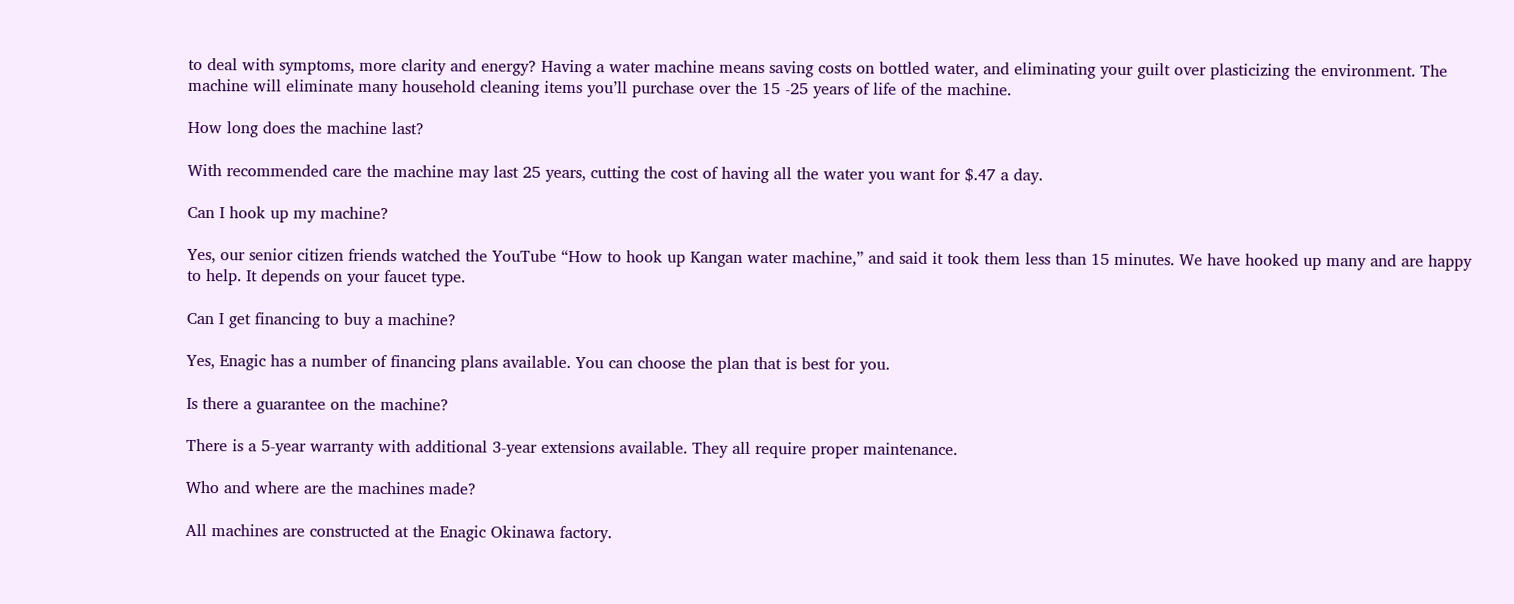to deal with symptoms, more clarity and energy? Having a water machine means saving costs on bottled water, and eliminating your guilt over plasticizing the environment. The machine will eliminate many household cleaning items you’ll purchase over the 15 -25 years of life of the machine.

How long does the machine last?

With recommended care the machine may last 25 years, cutting the cost of having all the water you want for $.47 a day.

Can I hook up my machine?

Yes, our senior citizen friends watched the YouTube “How to hook up Kangan water machine,” and said it took them less than 15 minutes. We have hooked up many and are happy to help. It depends on your faucet type.

Can I get financing to buy a machine?

Yes, Enagic has a number of financing plans available. You can choose the plan that is best for you.

Is there a guarantee on the machine?

There is a 5-year warranty with additional 3-year extensions available. They all require proper maintenance.

Who and where are the machines made?

All machines are constructed at the Enagic Okinawa factory.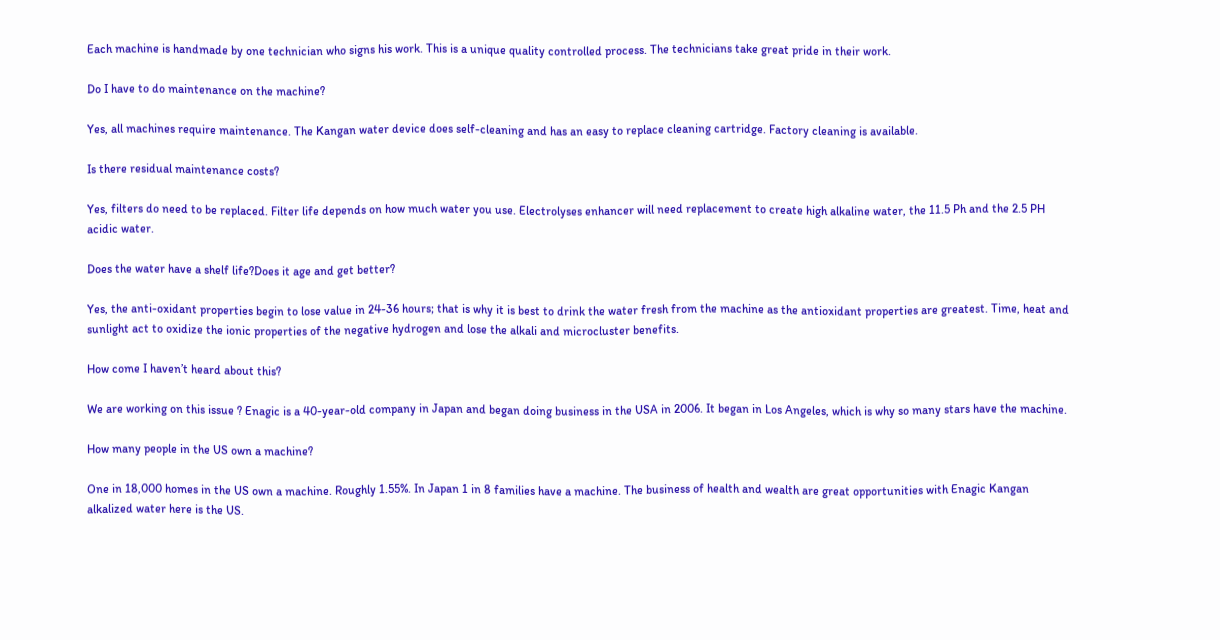Each machine is handmade by one technician who signs his work. This is a unique quality controlled process. The technicians take great pride in their work.

Do I have to do maintenance on the machine?

Yes, all machines require maintenance. The Kangan water device does self-cleaning and has an easy to replace cleaning cartridge. Factory cleaning is available.

Is there residual maintenance costs?

Yes, filters do need to be replaced. Filter life depends on how much water you use. Electrolyses enhancer will need replacement to create high alkaline water, the 11.5 Ph and the 2.5 PH acidic water.

Does the water have a shelf life?Does it age and get better?

Yes, the anti-oxidant properties begin to lose value in 24-36 hours; that is why it is best to drink the water fresh from the machine as the antioxidant properties are greatest. Time, heat and sunlight act to oxidize the ionic properties of the negative hydrogen and lose the alkali and microcluster benefits.

How come I haven’t heard about this?

We are working on this issue ? Enagic is a 40-year-old company in Japan and began doing business in the USA in 2006. It began in Los Angeles, which is why so many stars have the machine.

How many people in the US own a machine?

One in 18,000 homes in the US own a machine. Roughly 1.55%. In Japan 1 in 8 families have a machine. The business of health and wealth are great opportunities with Enagic Kangan alkalized water here is the US.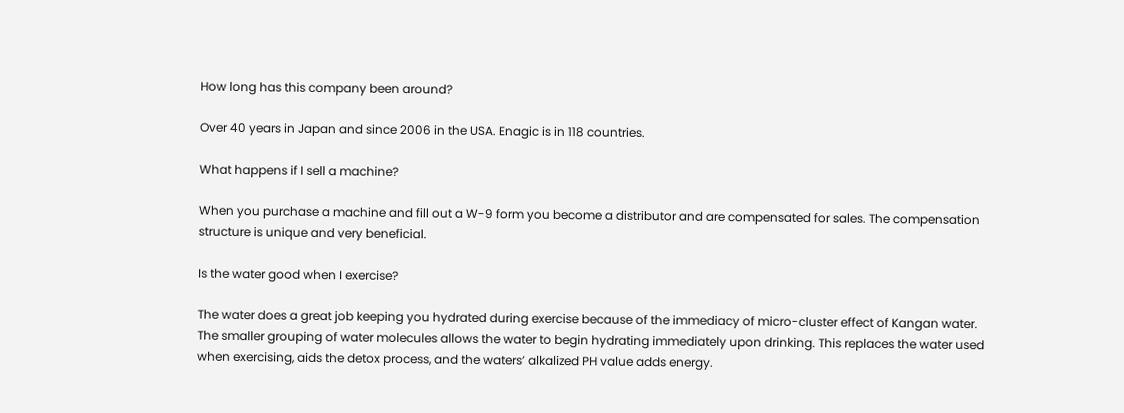How long has this company been around?

Over 40 years in Japan and since 2006 in the USA. Enagic is in 118 countries.

What happens if I sell a machine?

When you purchase a machine and fill out a W-9 form you become a distributor and are compensated for sales. The compensation structure is unique and very beneficial.

Is the water good when I exercise?

The water does a great job keeping you hydrated during exercise because of the immediacy of micro-cluster effect of Kangan water. The smaller grouping of water molecules allows the water to begin hydrating immediately upon drinking. This replaces the water used when exercising, aids the detox process, and the waters’ alkalized PH value adds energy.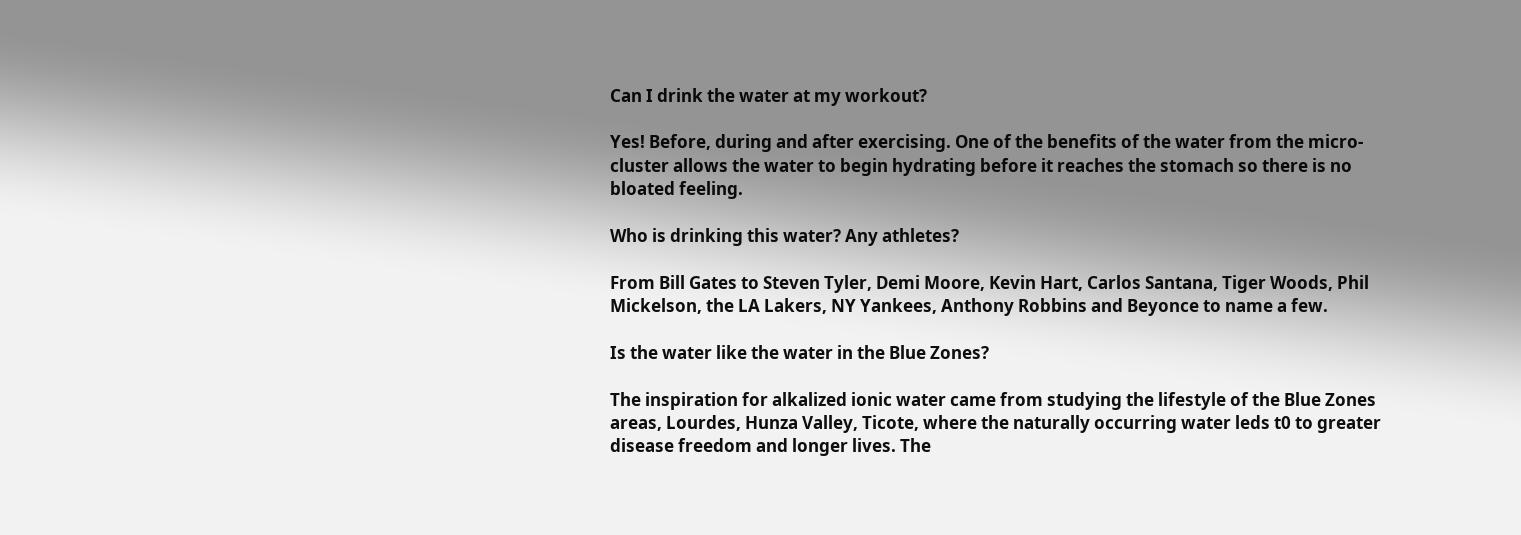Can I drink the water at my workout?

Yes! Before, during and after exercising. One of the benefits of the water from the micro-cluster allows the water to begin hydrating before it reaches the stomach so there is no bloated feeling.

Who is drinking this water? Any athletes?

From Bill Gates to Steven Tyler, Demi Moore, Kevin Hart, Carlos Santana, Tiger Woods, Phil Mickelson, the LA Lakers, NY Yankees, Anthony Robbins and Beyonce to name a few.

Is the water like the water in the Blue Zones?

The inspiration for alkalized ionic water came from studying the lifestyle of the Blue Zones areas, Lourdes, Hunza Valley, Ticote, where the naturally occurring water leds t0 to greater disease freedom and longer lives. The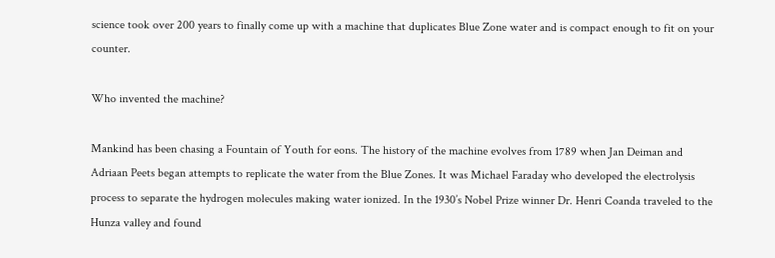science took over 200 years to finally come up with a machine that duplicates Blue Zone water and is compact enough to fit on your counter.

Who invented the machine?

Mankind has been chasing a Fountain of Youth for eons. The history of the machine evolves from 1789 when Jan Deiman and Adriaan Peets began attempts to replicate the water from the Blue Zones. It was Michael Faraday who developed the electrolysis process to separate the hydrogen molecules making water ionized. In the 1930’s Nobel Prize winner Dr. Henri Coanda traveled to the Hunza valley and found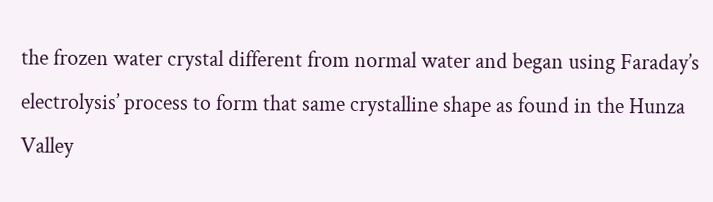the frozen water crystal different from normal water and began using Faraday’s electrolysis’ process to form that same crystalline shape as found in the Hunza Valley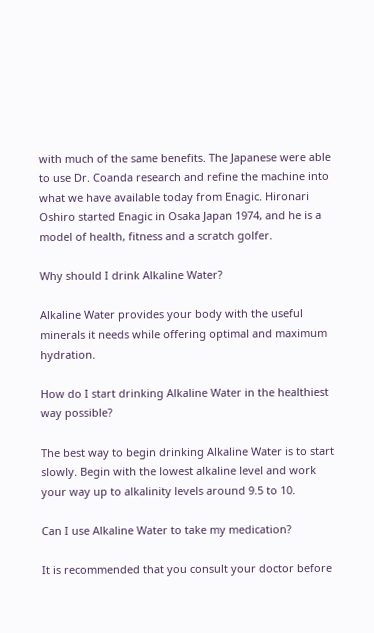with much of the same benefits. The Japanese were able to use Dr. Coanda research and refine the machine into what we have available today from Enagic. Hironari Oshiro started Enagic in Osaka Japan 1974, and he is a model of health, fitness and a scratch golfer.

Why should I drink Alkaline Water?

Alkaline Water provides your body with the useful minerals it needs while offering optimal and maximum hydration.

How do I start drinking Alkaline Water in the healthiest way possible?

The best way to begin drinking Alkaline Water is to start slowly. Begin with the lowest alkaline level and work your way up to alkalinity levels around 9.5 to 10.

Can I use Alkaline Water to take my medication?

It is recommended that you consult your doctor before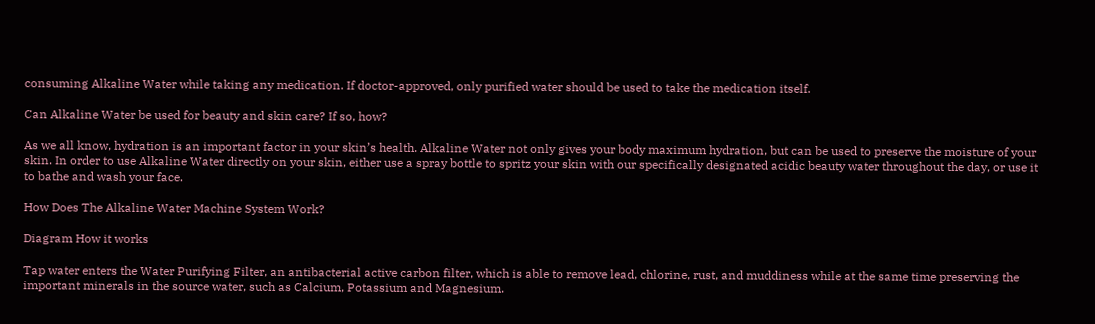consuming Alkaline Water while taking any medication. If doctor-approved, only purified water should be used to take the medication itself.

Can Alkaline Water be used for beauty and skin care? If so, how?

As we all know, hydration is an important factor in your skin’s health. Alkaline Water not only gives your body maximum hydration, but can be used to preserve the moisture of your skin. In order to use Alkaline Water directly on your skin, either use a spray bottle to spritz your skin with our specifically designated acidic beauty water throughout the day, or use it to bathe and wash your face.

How Does The Alkaline Water Machine System Work?

Diagram How it works

Tap water enters the Water Purifying Filter, an antibacterial active carbon filter, which is able to remove lead, chlorine, rust, and muddiness while at the same time preserving the important minerals in the source water, such as Calcium, Potassium and Magnesium.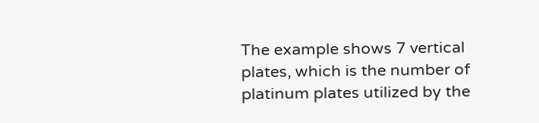The example shows 7 vertical plates, which is the number of platinum plates utilized by the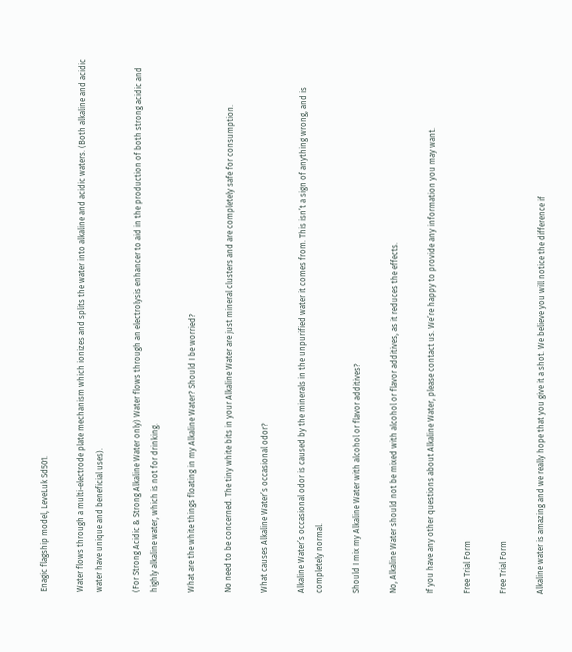Enagic flagship model, LeveLuk Sd501.

Water flows through a multi-electrode plate mechanism which ionizes and splits the water into alkaline and acidic waters. (Both alkaline and acidic water have unique and beneficial uses).

(For Strong Acidic & Strong Alkaline Water only) Water flows through an electrolysis enhancer to aid in the production of both strong acidic and highly alkaline water, which is not for drinking.

What are the white things floating in my Alkaline Water? Should I be worried?

No need to be concerned. The tiny white bits in your Alkaline Water are just mineral clusters and are completely safe for consumption.

What causes Alkaline Water’s occasional odor?

Alkaline Water’s occasional odor is caused by the minerals in the unpurified water it comes from. This isn’t a sign of anything wrong, and is completely normal.

Should I mix my Alkaline Water with alcohol or flavor additives?

No, Alkaline Water should not be mixed with alcohol or flavor additives, as it reduces the effects.

If you have any other questions about Alkaline Water, please contact us. We’re happy to provide any information you may want.

Free Trial Form

Free Trial Form

Alkaline water is amazing and we really hope that you give it a shot. We believe you will notice the difference if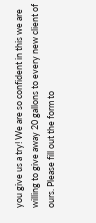you give us a try! We are so confident in this we are willing to give away 20 gallons to every new client of ours. Please fill out the form to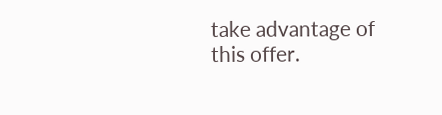take advantage of this offer.